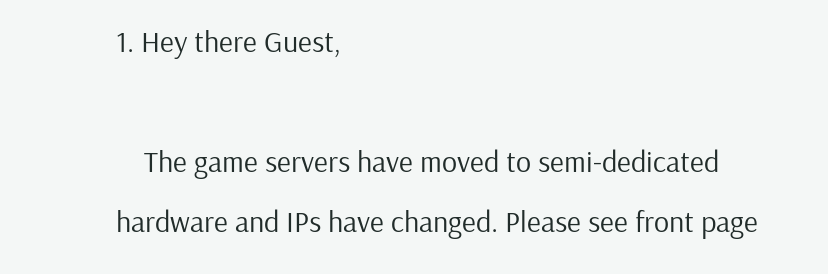1. Hey there Guest,

    The game servers have moved to semi-dedicated hardware and IPs have changed. Please see front page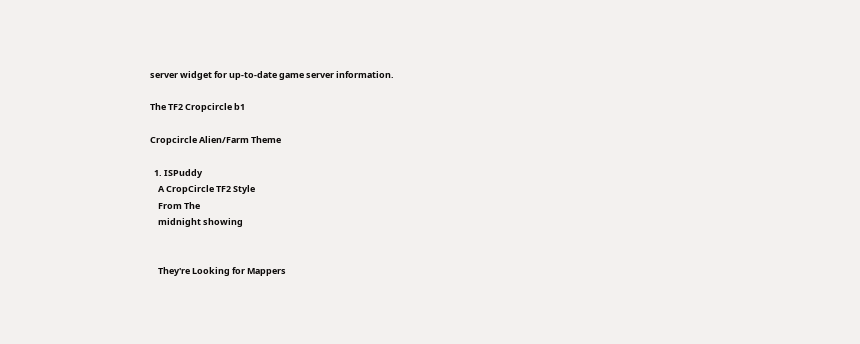server widget for up-to-date game server information.

The TF2 Cropcircle b1

Cropcircle Alien/Farm Theme

  1. ISPuddy
    A CropCircle TF2 Style
    From The
    midnight showing


    They're Looking for Mappers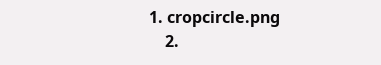1. cropcircle.png
    2.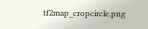tf2map_cropcircle.png